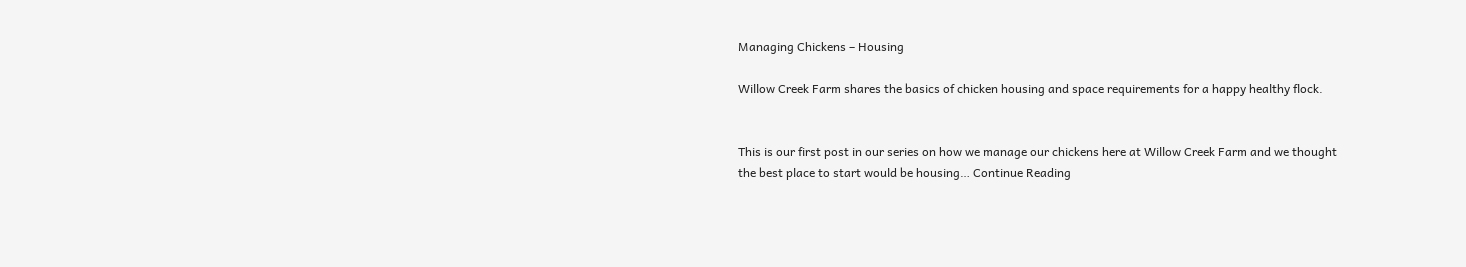Managing Chickens – Housing

Willow Creek Farm shares the basics of chicken housing and space requirements for a happy healthy flock.


This is our first post in our series on how we manage our chickens here at Willow Creek Farm and we thought the best place to start would be housing… Continue Reading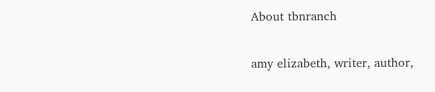About tbnranch

amy elizabeth, writer, author,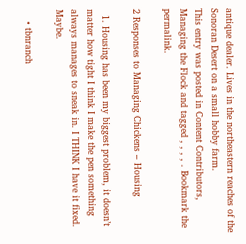antique dealer. Lives in the northeastern reaches of the Sonoran Desert on a small hobby farm.
This entry was posted in Content Contributors, Managing the Flock and tagged , , , , . Bookmark the permalink.

2 Responses to Managing Chickens – Housing

  1. Housing has been my biggest problem, it doesn’t matter how tight I think I make the pen something always manages to sneak in. I THINK I have it fixed. Maybe.

    • tbnranch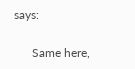says:

      Same here,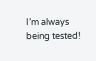I’m always being tested!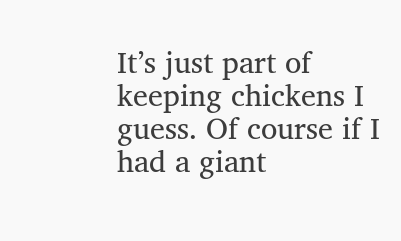It’s just part of keeping chickens I guess. Of course if I had a giant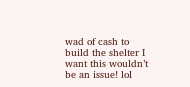wad of cash to build the shelter I want this wouldn’t be an issue! lol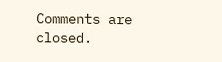Comments are closed.